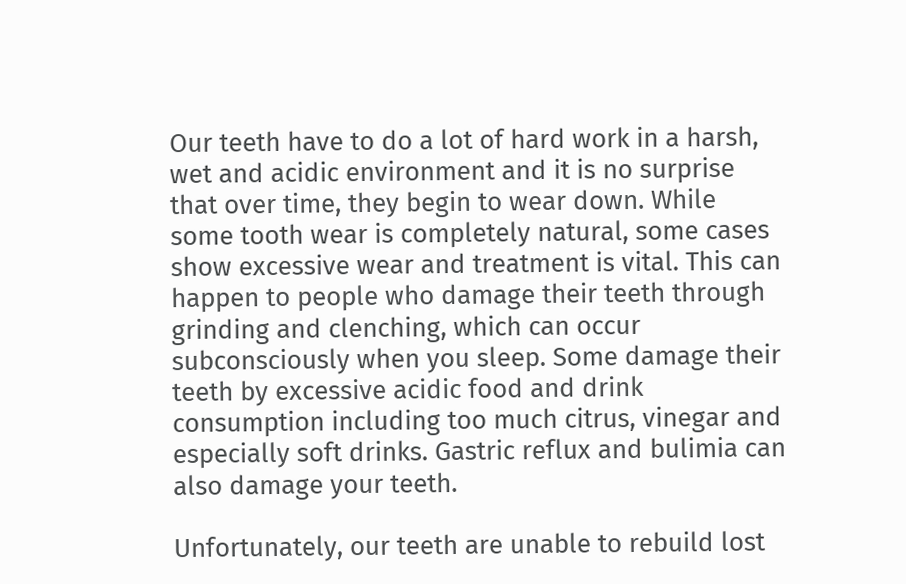Our teeth have to do a lot of hard work in a harsh, wet and acidic environment and it is no surprise that over time, they begin to wear down. While some tooth wear is completely natural, some cases show excessive wear and treatment is vital. This can happen to people who damage their teeth through grinding and clenching, which can occur subconsciously when you sleep. Some damage their teeth by excessive acidic food and drink consumption including too much citrus, vinegar and especially soft drinks. Gastric reflux and bulimia can also damage your teeth.

Unfortunately, our teeth are unable to rebuild lost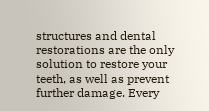structures and dental restorations are the only solution to restore your teeth, as well as prevent further damage. Every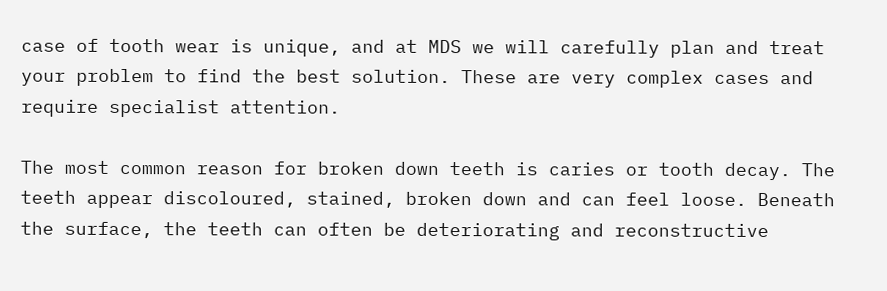case of tooth wear is unique, and at MDS we will carefully plan and treat your problem to find the best solution. These are very complex cases and require specialist attention.

The most common reason for broken down teeth is caries or tooth decay. The teeth appear discoloured, stained, broken down and can feel loose. Beneath the surface, the teeth can often be deteriorating and reconstructive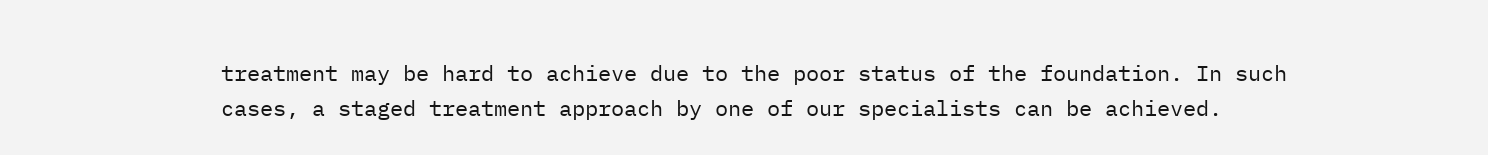treatment may be hard to achieve due to the poor status of the foundation. In such cases, a staged treatment approach by one of our specialists can be achieved.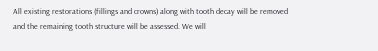All existing restorations (fillings and crowns) along with tooth decay will be removed and the remaining tooth structure will be assessed. We will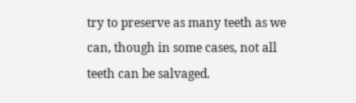try to preserve as many teeth as we can, though in some cases, not all teeth can be salvaged.